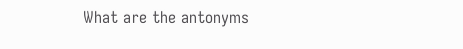What are the antonyms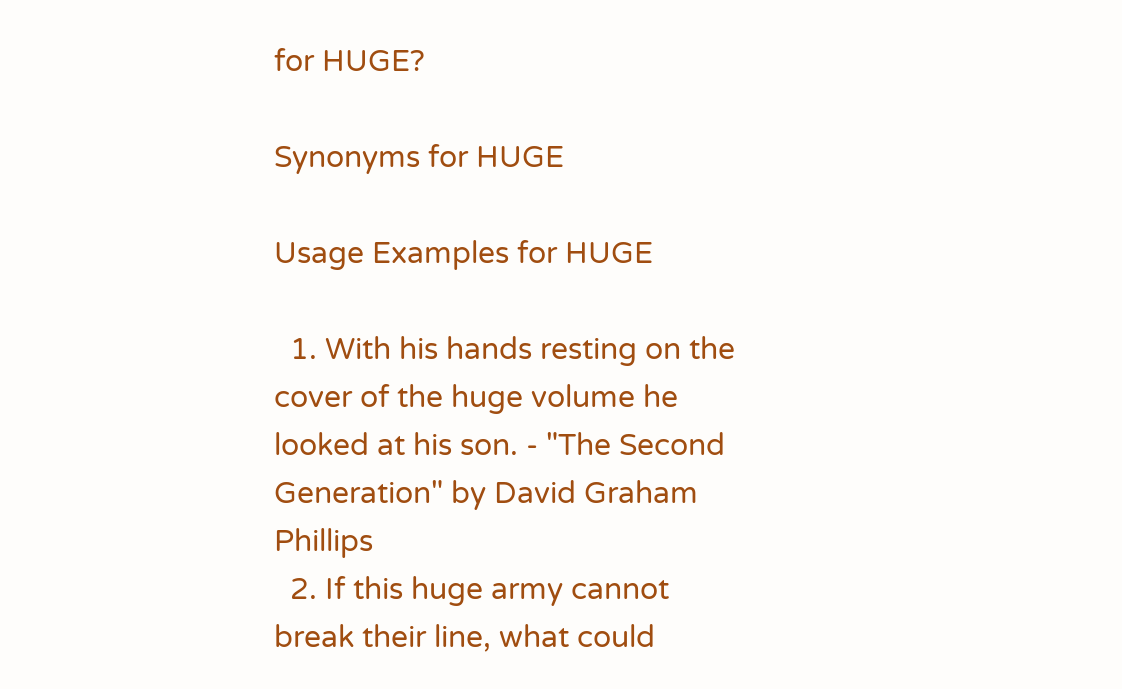for HUGE?

Synonyms for HUGE

Usage Examples for HUGE

  1. With his hands resting on the cover of the huge volume he looked at his son. - "The Second Generation" by David Graham Phillips
  2. If this huge army cannot break their line, what could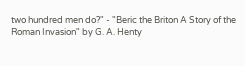two hundred men do?" - "Beric the Briton A Story of the Roman Invasion" by G. A. Henty